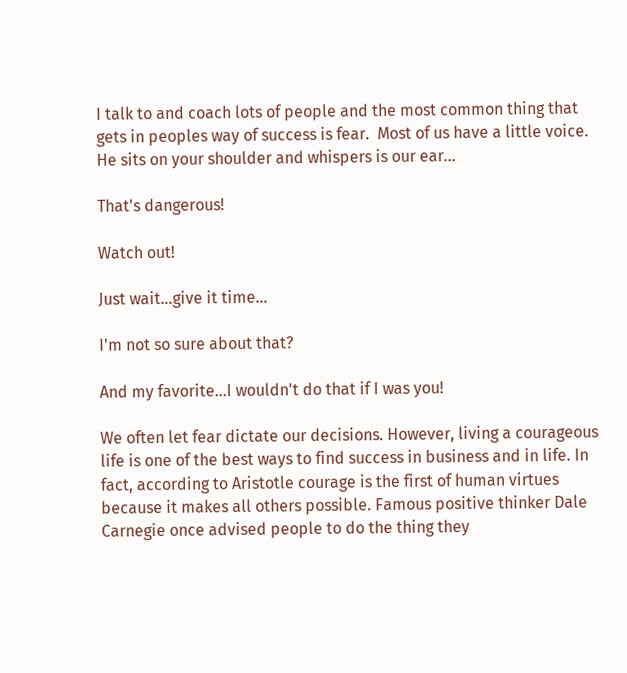I talk to and coach lots of people and the most common thing that gets in peoples way of success is fear.  Most of us have a little voice. He sits on your shoulder and whispers is our ear...

That's dangerous!

Watch out!

Just wait...give it time...

I'm not so sure about that?

And my favorite...I wouldn't do that if I was you!

We often let fear dictate our decisions. However, living a courageous life is one of the best ways to find success in business and in life. In fact, according to Aristotle courage is the first of human virtues because it makes all others possible. Famous positive thinker Dale Carnegie once advised people to do the thing they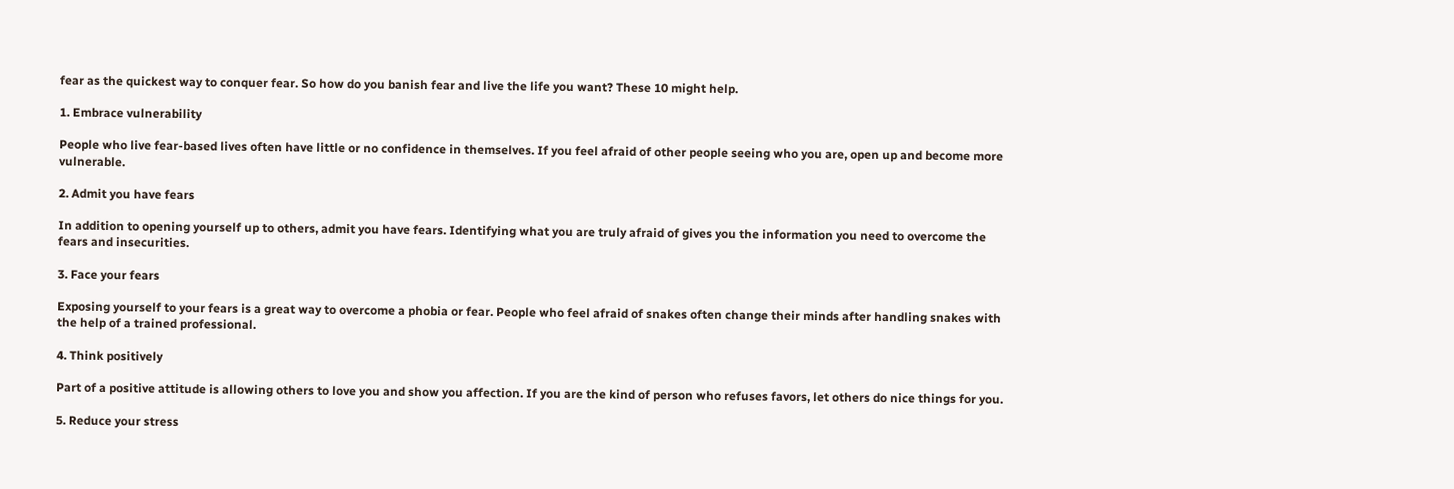fear as the quickest way to conquer fear. So how do you banish fear and live the life you want? These 10 might help.

1. Embrace vulnerability

People who live fear-based lives often have little or no confidence in themselves. If you feel afraid of other people seeing who you are, open up and become more vulnerable.

2. Admit you have fears

In addition to opening yourself up to others, admit you have fears. Identifying what you are truly afraid of gives you the information you need to overcome the fears and insecurities.

3. Face your fears

Exposing yourself to your fears is a great way to overcome a phobia or fear. People who feel afraid of snakes often change their minds after handling snakes with the help of a trained professional.

4. Think positively

Part of a positive attitude is allowing others to love you and show you affection. If you are the kind of person who refuses favors, let others do nice things for you.

5. Reduce your stress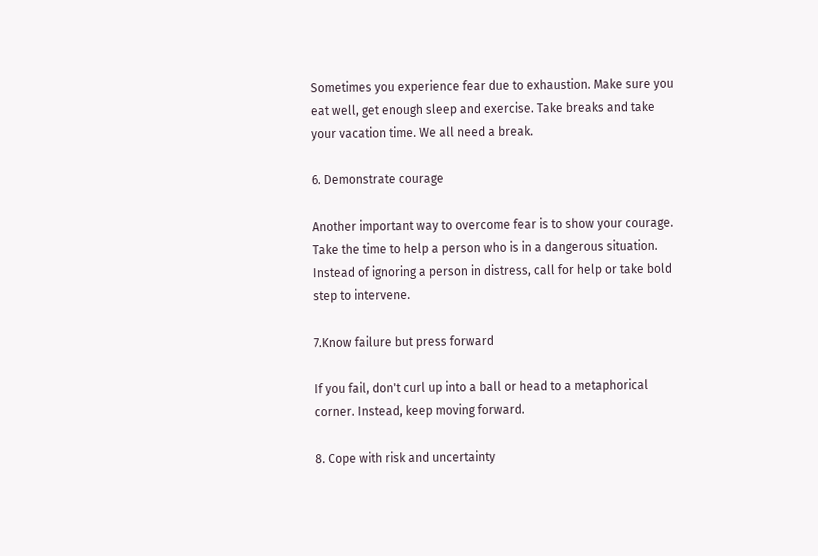Sometimes you experience fear due to exhaustion. Make sure you eat well, get enough sleep and exercise. Take breaks and take your vacation time. We all need a break.

6. Demonstrate courage

Another important way to overcome fear is to show your courage. Take the time to help a person who is in a dangerous situation. Instead of ignoring a person in distress, call for help or take bold step to intervene.

7.Know failure but press forward

If you fail, don't curl up into a ball or head to a metaphorical corner. Instead, keep moving forward.

8. Cope with risk and uncertainty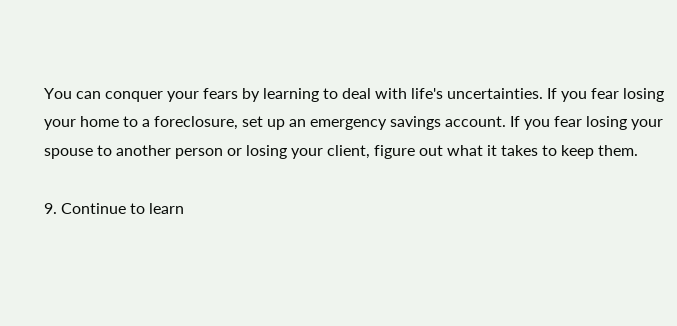You can conquer your fears by learning to deal with life's uncertainties. If you fear losing your home to a foreclosure, set up an emergency savings account. If you fear losing your spouse to another person or losing your client, figure out what it takes to keep them.

9. Continue to learn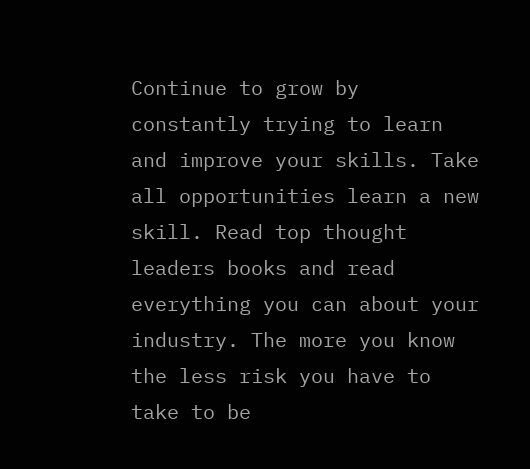Continue to grow by constantly trying to learn and improve your skills. Take all opportunities learn a new skill. Read top thought leaders books and read everything you can about your industry. The more you know the less risk you have to take to be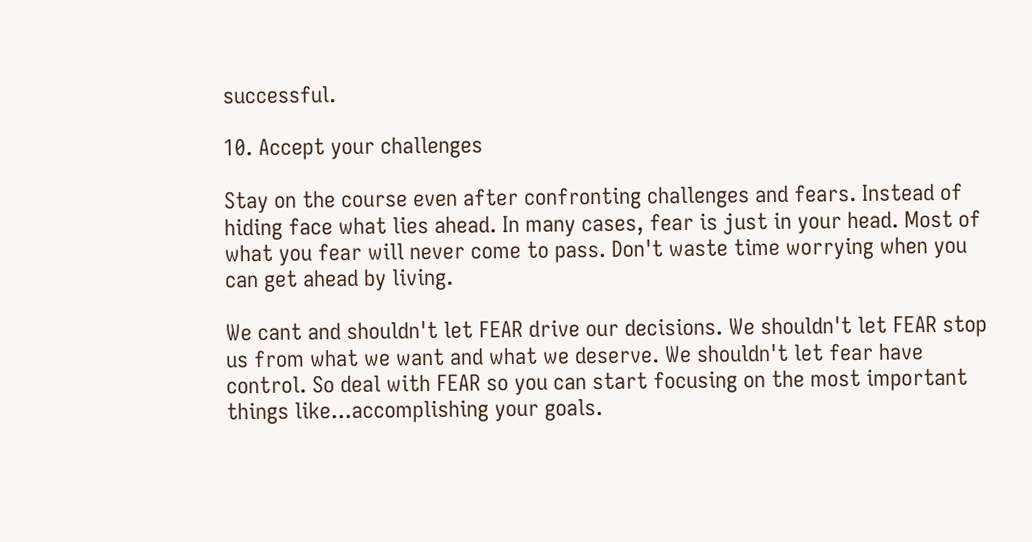successful.

10. Accept your challenges

Stay on the course even after confronting challenges and fears. Instead of hiding face what lies ahead. In many cases, fear is just in your head. Most of what you fear will never come to pass. Don't waste time worrying when you can get ahead by living.

We cant and shouldn't let FEAR drive our decisions. We shouldn't let FEAR stop us from what we want and what we deserve. We shouldn't let fear have control. So deal with FEAR so you can start focusing on the most important things like...accomplishing your goals.